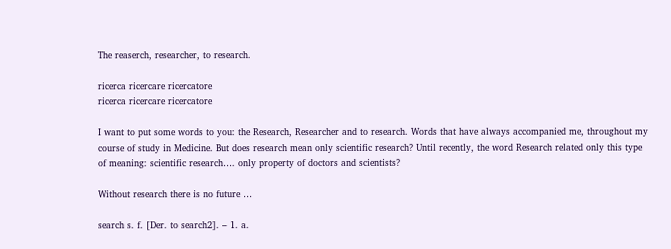The reaserch, researcher, to research.

ricerca ricercare ricercatore
ricerca ricercare ricercatore

I want to put some words to you: the Research, Researcher and to research. Words that have always accompanied me, throughout my course of study in Medicine. But does research mean only scientific research? Until recently, the word Research related only this type of meaning: scientific research…. only property of doctors and scientists?

Without research there is no future …

search s. f. [Der. to search2]. – 1. a.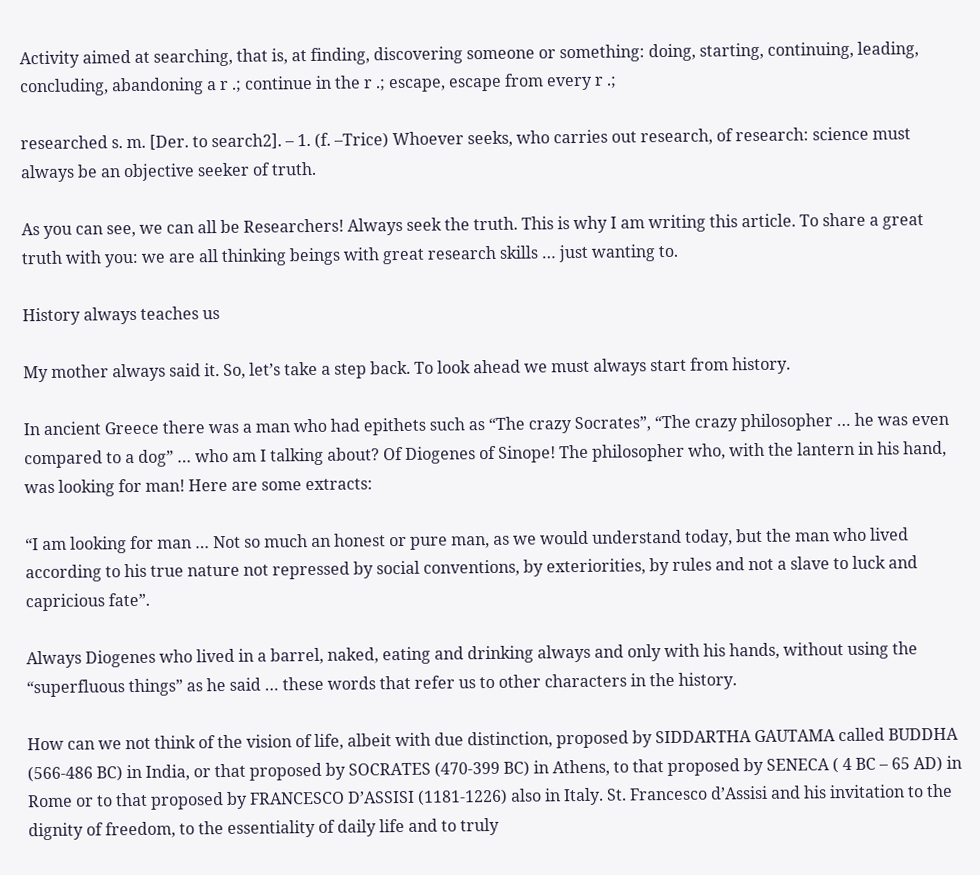Activity aimed at searching, that is, at finding, discovering someone or something: doing, starting, continuing, leading, concluding, abandoning a r .; continue in the r .; escape, escape from every r .;

researched s. m. [Der. to search2]. – 1. (f. –Trice) Whoever seeks, who carries out research, of research: science must always be an objective seeker of truth.

As you can see, we can all be Researchers! Always seek the truth. This is why I am writing this article. To share a great truth with you: we are all thinking beings with great research skills … just wanting to.

History always teaches us

My mother always said it. So, let’s take a step back. To look ahead we must always start from history.

In ancient Greece there was a man who had epithets such as “The crazy Socrates”, “The crazy philosopher … he was even compared to a dog” … who am I talking about? Of Diogenes of Sinope! The philosopher who, with the lantern in his hand, was looking for man! Here are some extracts:

“I am looking for man … Not so much an honest or pure man, as we would understand today, but the man who lived according to his true nature not repressed by social conventions, by exteriorities, by rules and not a slave to luck and capricious fate”.

Always Diogenes who lived in a barrel, naked, eating and drinking always and only with his hands, without using the “superfluous things” as he said … these words that refer us to other characters in the history.

How can we not think of the vision of life, albeit with due distinction, proposed by SIDDARTHA GAUTAMA called BUDDHA (566-486 BC) in India, or that proposed by SOCRATES (470-399 BC) in Athens, to that proposed by SENECA ( 4 BC – 65 AD) in Rome or to that proposed by FRANCESCO D’ASSISI (1181-1226) also in Italy. St. Francesco d’Assisi and his invitation to the dignity of freedom, to the essentiality of daily life and to truly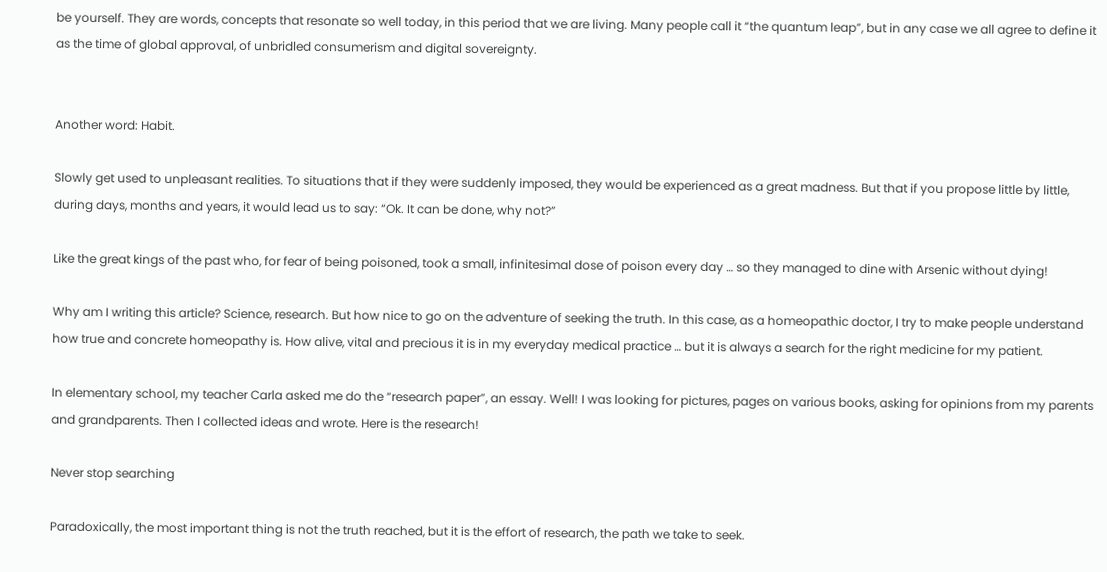be yourself. They are words, concepts that resonate so well today, in this period that we are living. Many people call it “the quantum leap”, but in any case we all agree to define it as the time of global approval, of unbridled consumerism and digital sovereignty.


Another word: Habit.

Slowly get used to unpleasant realities. To situations that if they were suddenly imposed, they would be experienced as a great madness. But that if you propose little by little, during days, months and years, it would lead us to say: “Ok. It can be done, why not?”

Like the great kings of the past who, for fear of being poisoned, took a small, infinitesimal dose of poison every day … so they managed to dine with Arsenic without dying!

Why am I writing this article? Science, research. But how nice to go on the adventure of seeking the truth. In this case, as a homeopathic doctor, I try to make people understand how true and concrete homeopathy is. How alive, vital and precious it is in my everyday medical practice … but it is always a search for the right medicine for my patient.

In elementary school, my teacher Carla asked me do the “research paper”, an essay. Well! I was looking for pictures, pages on various books, asking for opinions from my parents and grandparents. Then I collected ideas and wrote. Here is the research!

Never stop searching

Paradoxically, the most important thing is not the truth reached, but it is the effort of research, the path we take to seek.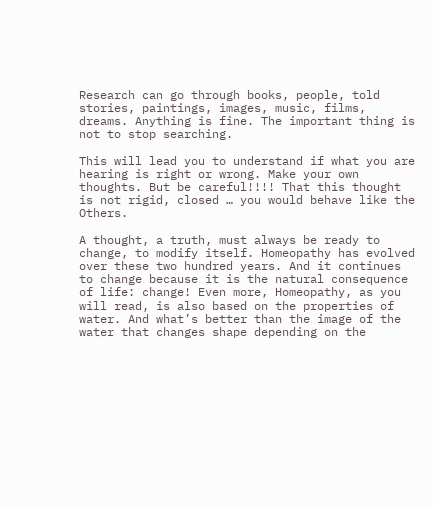Research can go through books, people, told stories, paintings, images, music, films, dreams. Anything is fine. The important thing is not to stop searching.

This will lead you to understand if what you are hearing is right or wrong. Make your own thoughts. But be careful!!!! That this thought is not rigid, closed … you would behave like the Others.

A thought, a truth, must always be ready to change, to modify itself. Homeopathy has evolved over these two hundred years. And it continues to change because it is the natural consequence of life: change! Even more, Homeopathy, as you will read, is also based on the properties of water. And what’s better than the image of the water that changes shape depending on the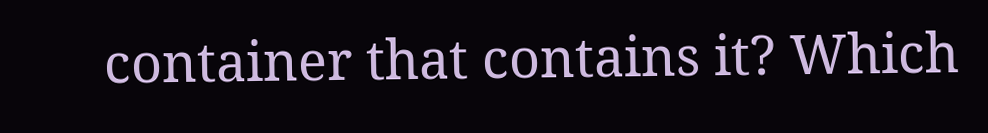container that contains it? Which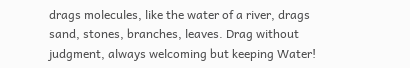drags molecules, like the water of a river, drags sand, stones, branches, leaves. Drag without judgment, always welcoming but keeping Water!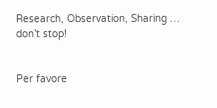Research, Observation, Sharing … don’t stop!


Per favore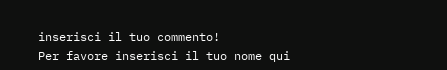inserisci il tuo commento!
Per favore inserisci il tuo nome qui